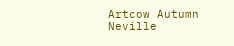Artcow Autumn Neville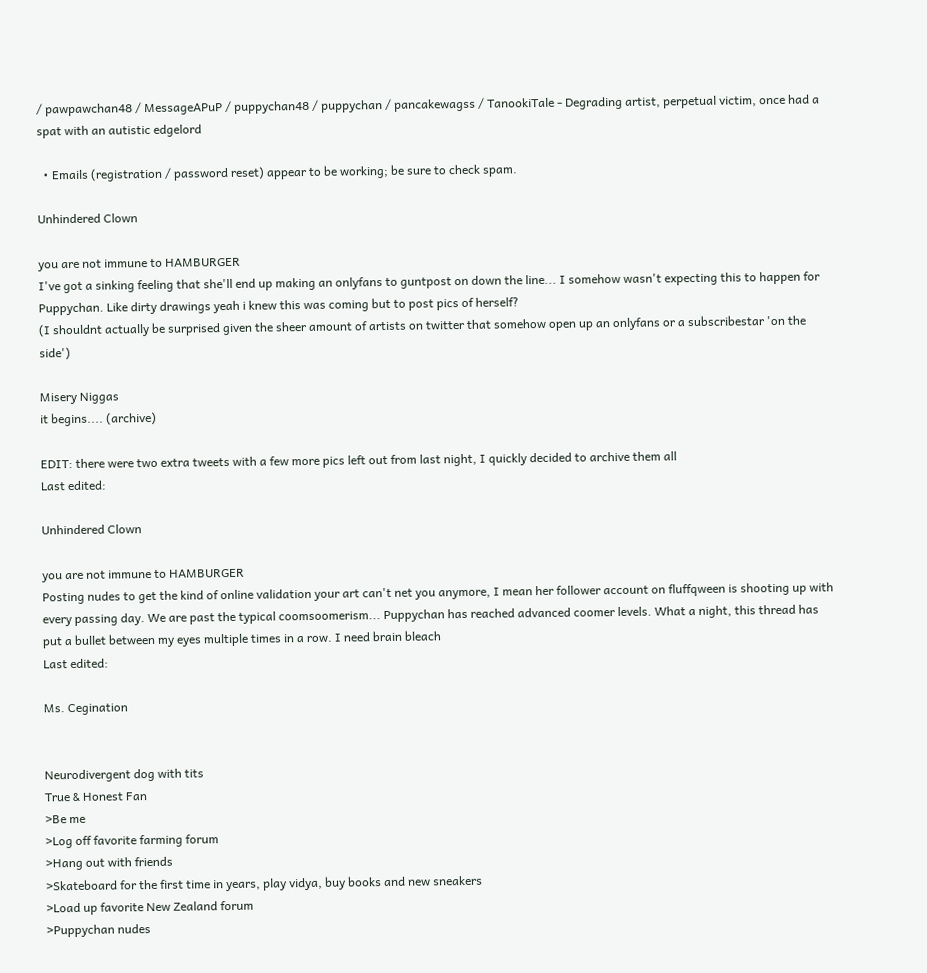/ pawpawchan48 / MessageAPuP / puppychan48 / puppychan / pancakewagss / TanookiTale - Degrading artist, perpetual victim, once had a spat with an autistic edgelord

  • Emails (registration / password reset) appear to be working; be sure to check spam.

Unhindered Clown

you are not immune to HAMBURGER
I've got a sinking feeling that she'll end up making an onlyfans to guntpost on down the line... I somehow wasn't expecting this to happen for Puppychan. Like dirty drawings yeah i knew this was coming but to post pics of herself?
(I shouldnt actually be surprised given the sheer amount of artists on twitter that somehow open up an onlyfans or a subscribestar 'on the side')

Misery Niggas
it begins.... (archive)

EDIT: there were two extra tweets with a few more pics left out from last night, I quickly decided to archive them all
Last edited:

Unhindered Clown

you are not immune to HAMBURGER
Posting nudes to get the kind of online validation your art can't net you anymore, I mean her follower account on fluffqween is shooting up with every passing day. We are past the typical coomsoomerism... Puppychan has reached advanced coomer levels. What a night, this thread has put a bullet between my eyes multiple times in a row. I need brain bleach
Last edited:

Ms. Cegination


Neurodivergent dog with tits
True & Honest Fan
>Be me
>Log off favorite farming forum
>Hang out with friends
>Skateboard for the first time in years, play vidya, buy books and new sneakers
>Load up favorite New Zealand forum
>Puppychan nudes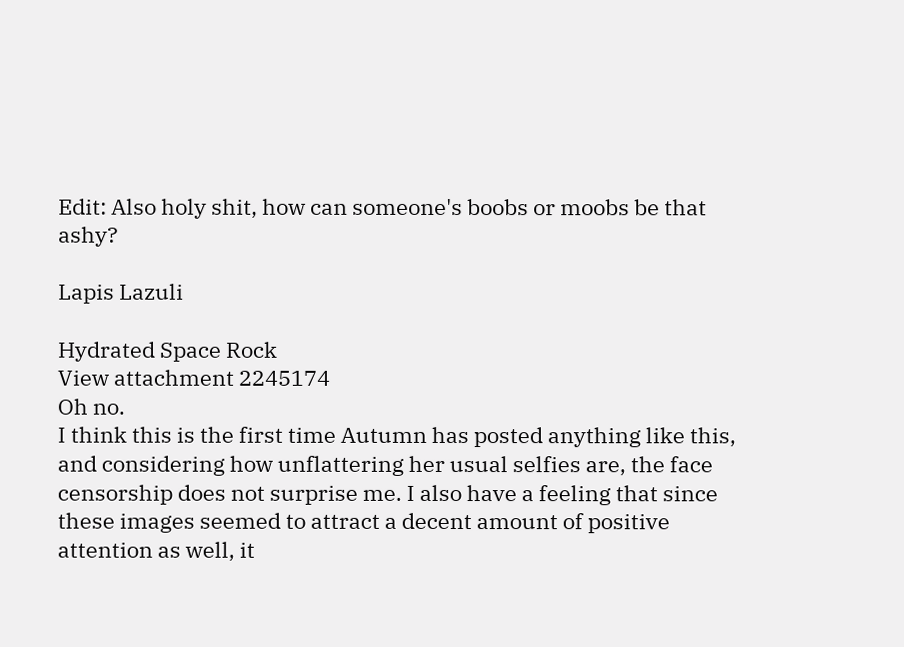Edit: Also holy shit, how can someone's boobs or moobs be that ashy?

Lapis Lazuli

Hydrated Space Rock
View attachment 2245174
Oh no.
I think this is the first time Autumn has posted anything like this, and considering how unflattering her usual selfies are, the face censorship does not surprise me. I also have a feeling that since these images seemed to attract a decent amount of positive attention as well, it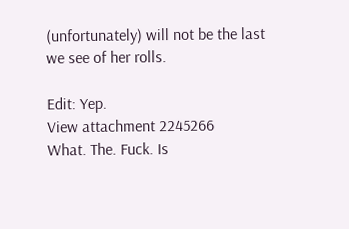(unfortunately) will not be the last we see of her rolls.

Edit: Yep.
View attachment 2245266
What. The. Fuck. Is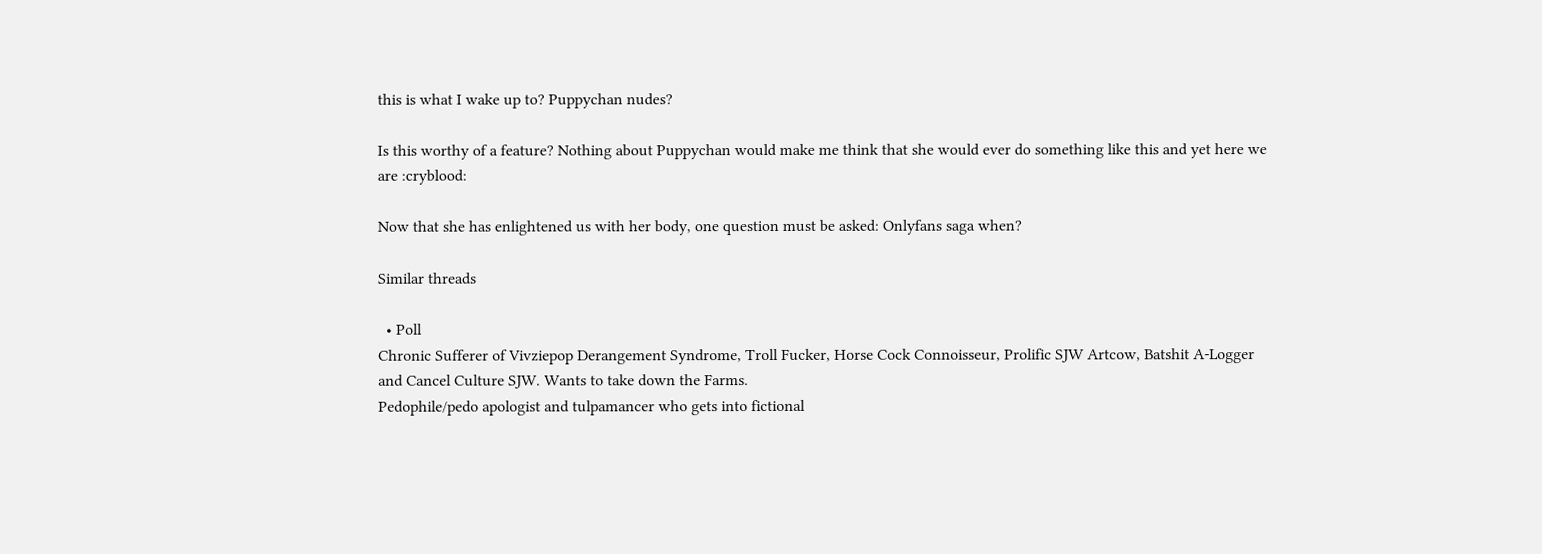this is what I wake up to? Puppychan nudes?

Is this worthy of a feature? Nothing about Puppychan would make me think that she would ever do something like this and yet here we are :cryblood:

Now that she has enlightened us with her body, one question must be asked: Onlyfans saga when?

Similar threads

  • Poll
Chronic Sufferer of Vivziepop Derangement Syndrome, Troll Fucker, Horse Cock Connoisseur, Prolific SJW Artcow, Batshit A-Logger and Cancel Culture SJW. Wants to take down the Farms.
Pedophile/pedo apologist and tulpamancer who gets into fictional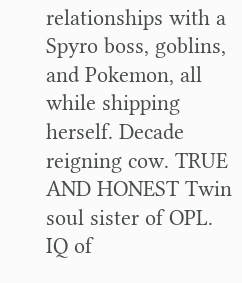relationships with a Spyro boss, goblins, and Pokemon, all while shipping herself. Decade reigning cow. TRUE AND HONEST Twin soul sister of OPL. IQ of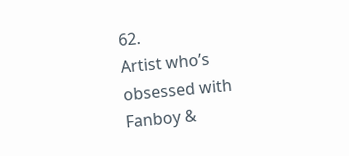62.
Artist who’s obsessed with Fanboy &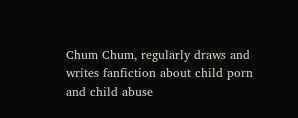Chum Chum, regularly draws and writes fanfiction about child porn and child abuse